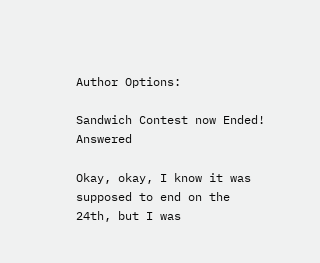Author Options:

Sandwich Contest now Ended! Answered

Okay, okay, I know it was supposed to end on the 24th, but I was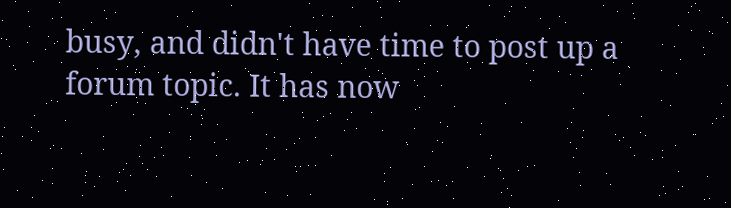busy, and didn't have time to post up a forum topic. It has now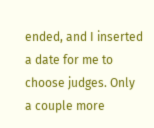ended, and I inserted a date for me to choose judges. Only a couple more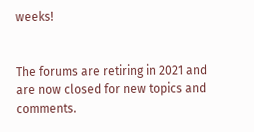weeks!


The forums are retiring in 2021 and are now closed for new topics and comments.